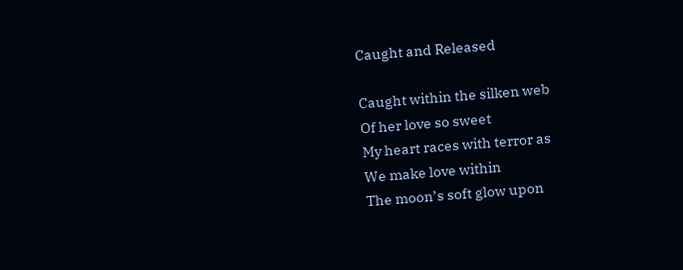Caught and Released

Caught within the silken web
Of her love so sweet
My heart races with terror as
We make love within
The moon’s soft glow upon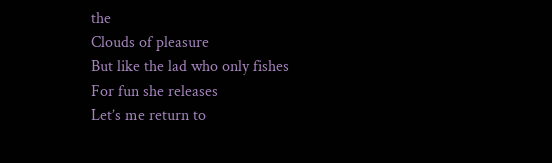the
Clouds of pleasure
But like the lad who only fishes
For fun she releases
Let’s me return to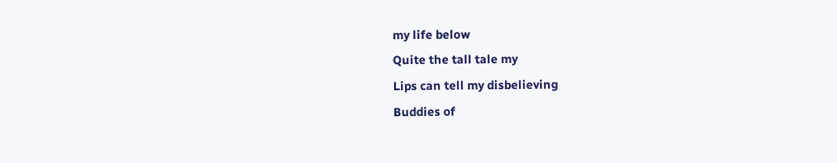my life below
Quite the tall tale my
Lips can tell my disbelieving
Buddies of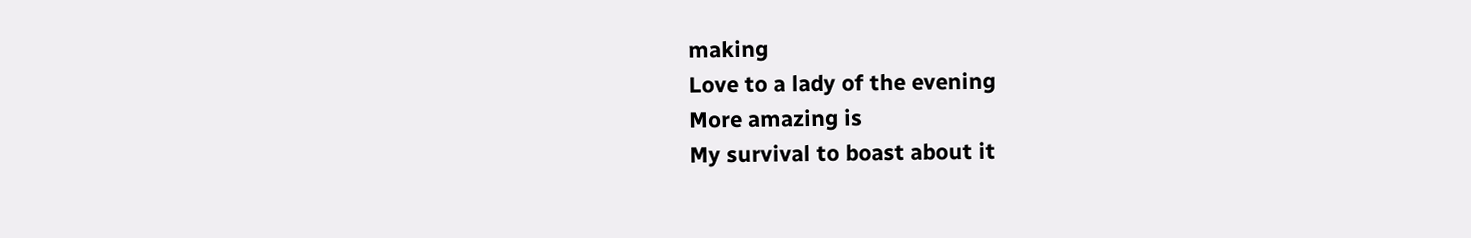making
Love to a lady of the evening
More amazing is
My survival to boast about it